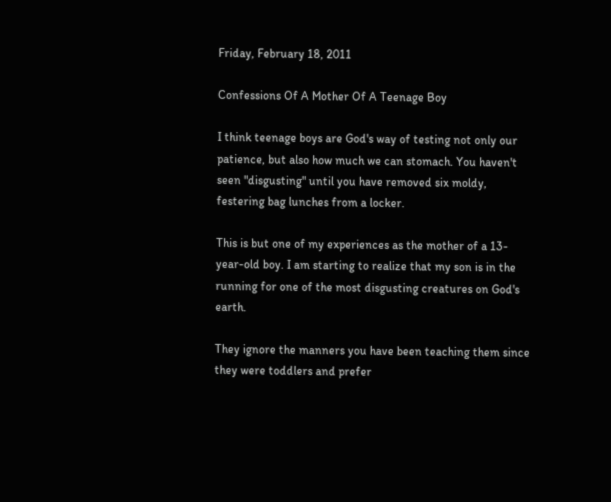Friday, February 18, 2011

Confessions Of A Mother Of A Teenage Boy

I think teenage boys are God's way of testing not only our patience, but also how much we can stomach. You haven't seen "disgusting" until you have removed six moldy, festering bag lunches from a locker.

This is but one of my experiences as the mother of a 13-year-old boy. I am starting to realize that my son is in the running for one of the most disgusting creatures on God's earth.

They ignore the manners you have been teaching them since they were toddlers and prefer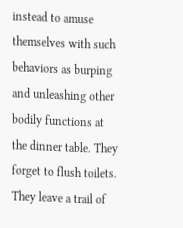instead to amuse themselves with such behaviors as burping and unleashing other bodily functions at the dinner table. They forget to flush toilets. They leave a trail of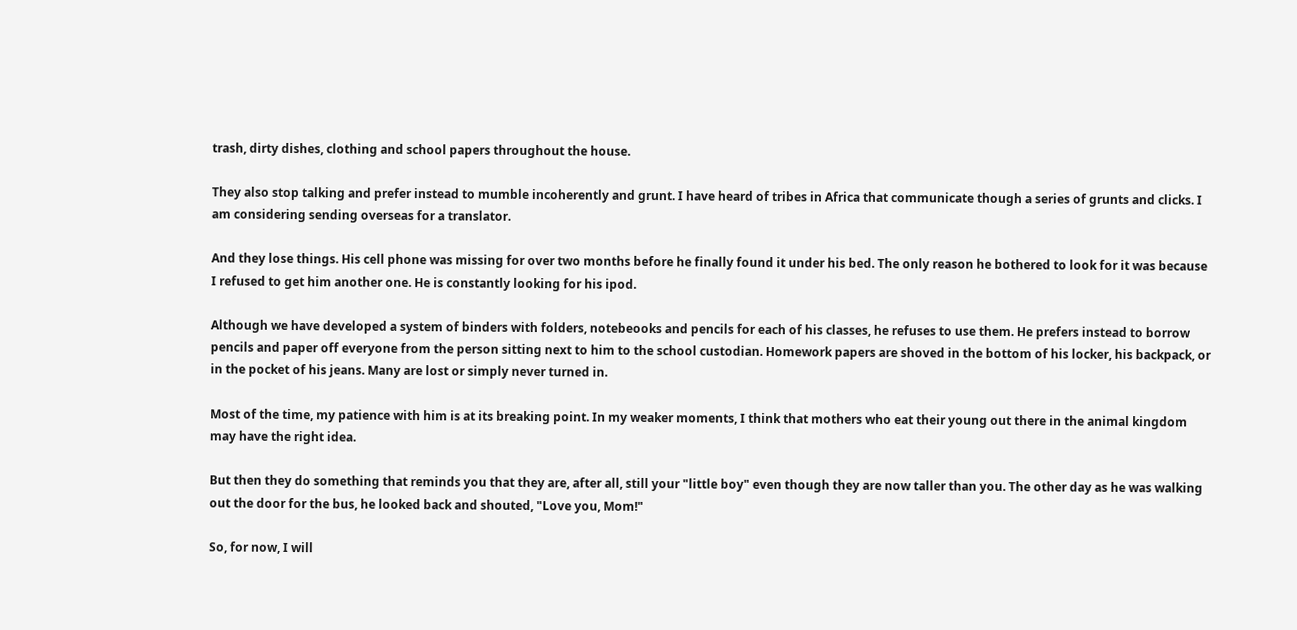trash, dirty dishes, clothing and school papers throughout the house.

They also stop talking and prefer instead to mumble incoherently and grunt. I have heard of tribes in Africa that communicate though a series of grunts and clicks. I am considering sending overseas for a translator.

And they lose things. His cell phone was missing for over two months before he finally found it under his bed. The only reason he bothered to look for it was because I refused to get him another one. He is constantly looking for his ipod.

Although we have developed a system of binders with folders, notebeooks and pencils for each of his classes, he refuses to use them. He prefers instead to borrow pencils and paper off everyone from the person sitting next to him to the school custodian. Homework papers are shoved in the bottom of his locker, his backpack, or in the pocket of his jeans. Many are lost or simply never turned in.

Most of the time, my patience with him is at its breaking point. In my weaker moments, I think that mothers who eat their young out there in the animal kingdom may have the right idea.

But then they do something that reminds you that they are, after all, still your "little boy" even though they are now taller than you. The other day as he was walking out the door for the bus, he looked back and shouted, "Love you, Mom!"

So, for now, I will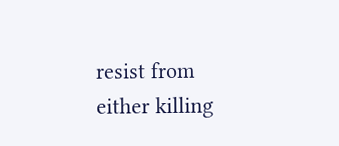resist from either killing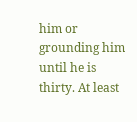him or grounding him until he is thirty. At least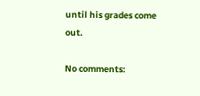until his grades come out.

No comments: